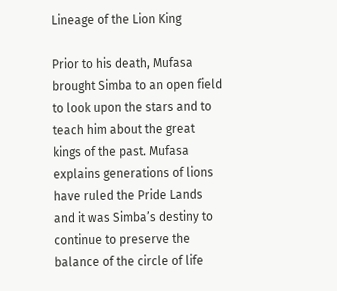Lineage of the Lion King

Prior to his death, Mufasa brought Simba to an open field to look upon the stars and to teach him about the great kings of the past. Mufasa explains generations of lions have ruled the Pride Lands and it was Simba’s destiny to continue to preserve the balance of the circle of life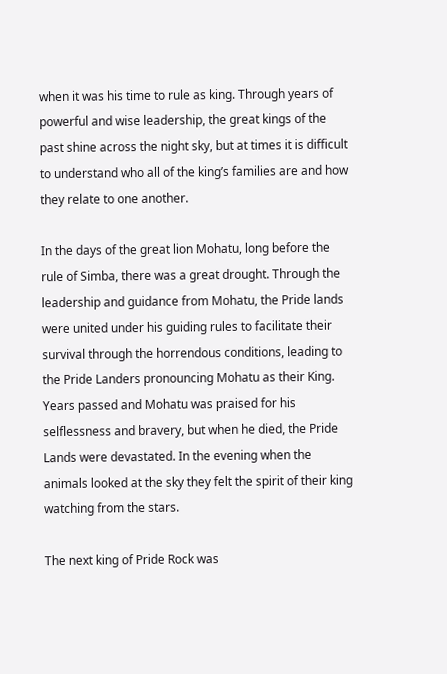when it was his time to rule as king. Through years of powerful and wise leadership, the great kings of the past shine across the night sky, but at times it is difficult to understand who all of the king’s families are and how they relate to one another.

In the days of the great lion Mohatu, long before the rule of Simba, there was a great drought. Through the leadership and guidance from Mohatu, the Pride lands were united under his guiding rules to facilitate their survival through the horrendous conditions, leading to the Pride Landers pronouncing Mohatu as their King. Years passed and Mohatu was praised for his selflessness and bravery, but when he died, the Pride Lands were devastated. In the evening when the animals looked at the sky they felt the spirit of their king watching from the stars.

The next king of Pride Rock was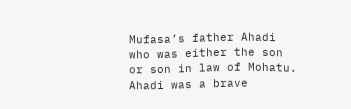Mufasa’s father Ahadi who was either the son or son in law of Mohatu. Ahadi was a brave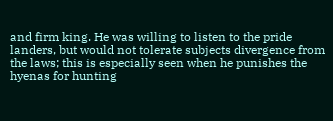and firm king. He was willing to listen to the pride landers, but would not tolerate subjects divergence from the laws; this is especially seen when he punishes the hyenas for hunting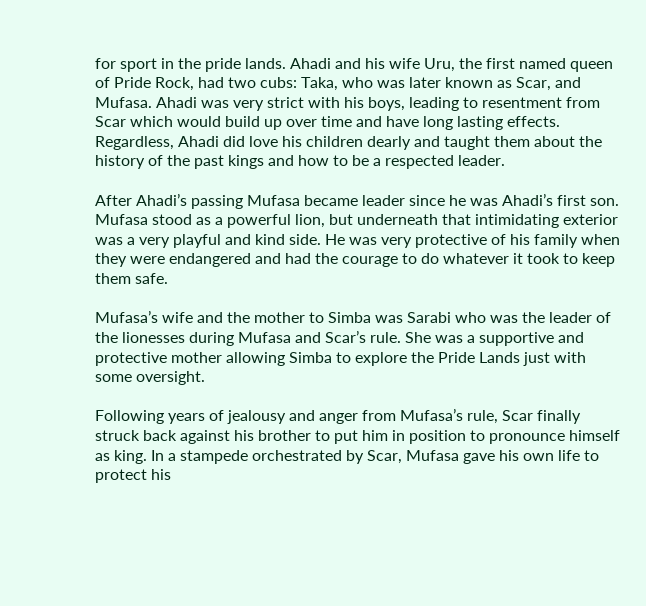for sport in the pride lands. Ahadi and his wife Uru, the first named queen of Pride Rock, had two cubs: Taka, who was later known as Scar, and Mufasa. Ahadi was very strict with his boys, leading to resentment from Scar which would build up over time and have long lasting effects. Regardless, Ahadi did love his children dearly and taught them about the history of the past kings and how to be a respected leader.

After Ahadi’s passing Mufasa became leader since he was Ahadi’s first son. Mufasa stood as a powerful lion, but underneath that intimidating exterior was a very playful and kind side. He was very protective of his family when they were endangered and had the courage to do whatever it took to keep them safe.

Mufasa’s wife and the mother to Simba was Sarabi who was the leader of the lionesses during Mufasa and Scar’s rule. She was a supportive and protective mother allowing Simba to explore the Pride Lands just with some oversight.

Following years of jealousy and anger from Mufasa’s rule, Scar finally struck back against his brother to put him in position to pronounce himself as king. In a stampede orchestrated by Scar, Mufasa gave his own life to protect his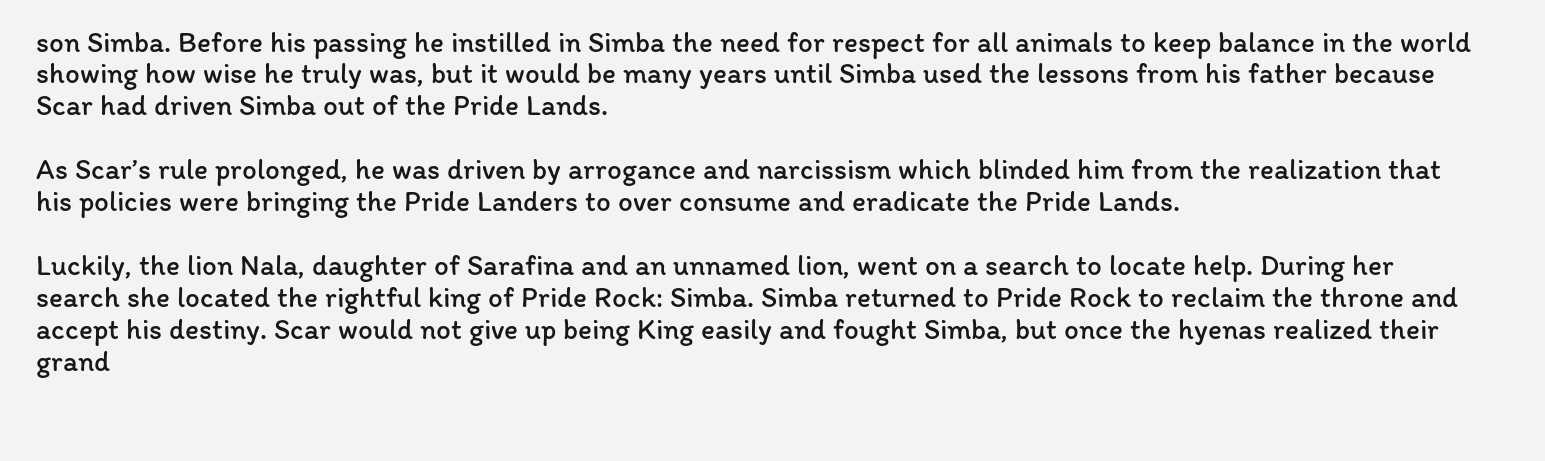son Simba. Before his passing he instilled in Simba the need for respect for all animals to keep balance in the world showing how wise he truly was, but it would be many years until Simba used the lessons from his father because Scar had driven Simba out of the Pride Lands.

As Scar’s rule prolonged, he was driven by arrogance and narcissism which blinded him from the realization that his policies were bringing the Pride Landers to over consume and eradicate the Pride Lands.

Luckily, the lion Nala, daughter of Sarafina and an unnamed lion, went on a search to locate help. During her search she located the rightful king of Pride Rock: Simba. Simba returned to Pride Rock to reclaim the throne and accept his destiny. Scar would not give up being King easily and fought Simba, but once the hyenas realized their grand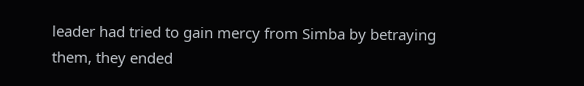leader had tried to gain mercy from Simba by betraying them, they ended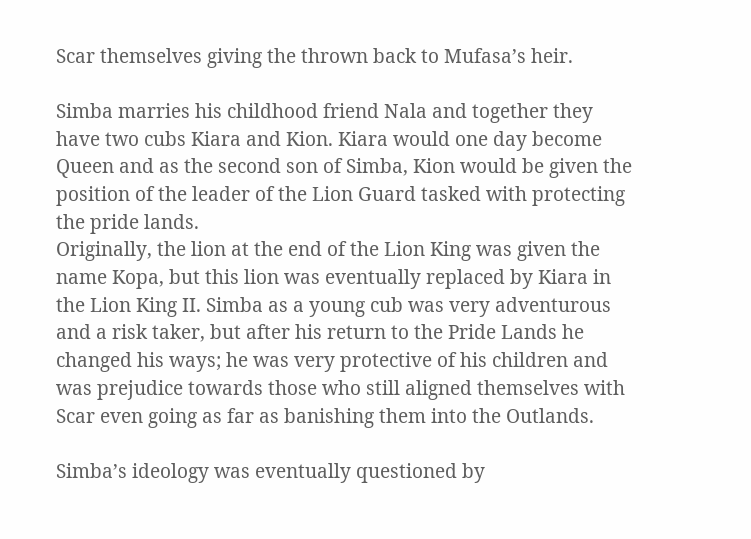Scar themselves giving the thrown back to Mufasa’s heir.

Simba marries his childhood friend Nala and together they have two cubs Kiara and Kion. Kiara would one day become Queen and as the second son of Simba, Kion would be given the position of the leader of the Lion Guard tasked with protecting the pride lands.
Originally, the lion at the end of the Lion King was given the name Kopa, but this lion was eventually replaced by Kiara in the Lion King II. Simba as a young cub was very adventurous and a risk taker, but after his return to the Pride Lands he changed his ways; he was very protective of his children and was prejudice towards those who still aligned themselves with Scar even going as far as banishing them into the Outlands.

Simba’s ideology was eventually questioned by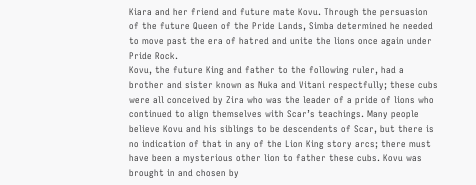Kiara and her friend and future mate Kovu. Through the persuasion of the future Queen of the Pride Lands, Simba determined he needed to move past the era of hatred and unite the lions once again under Pride Rock.
Kovu, the future King and father to the following ruler, had a brother and sister known as Nuka and Vitani respectfully; these cubs were all conceived by Zira who was the leader of a pride of lions who continued to align themselves with Scar’s teachings. Many people believe Kovu and his siblings to be descendents of Scar, but there is no indication of that in any of the Lion King story arcs; there must have been a mysterious other lion to father these cubs. Kovu was brought in and chosen by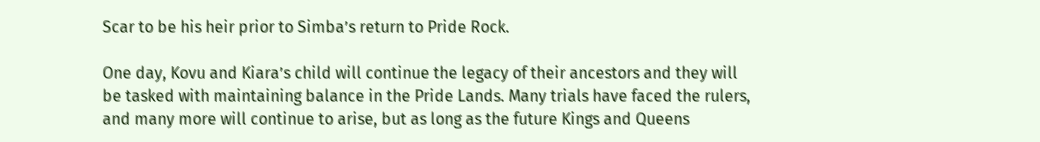Scar to be his heir prior to Simba’s return to Pride Rock.

One day, Kovu and Kiara’s child will continue the legacy of their ancestors and they will be tasked with maintaining balance in the Pride Lands. Many trials have faced the rulers, and many more will continue to arise, but as long as the future Kings and Queens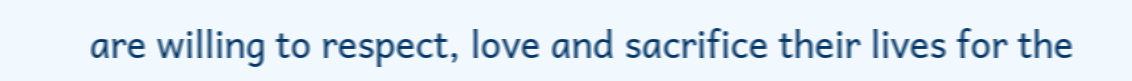are willing to respect, love and sacrifice their lives for the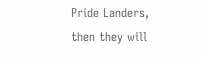Pride Landers, then they will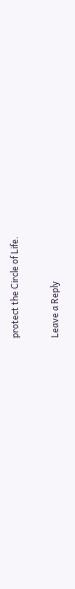protect the Circle of Life.

Leave a Reply